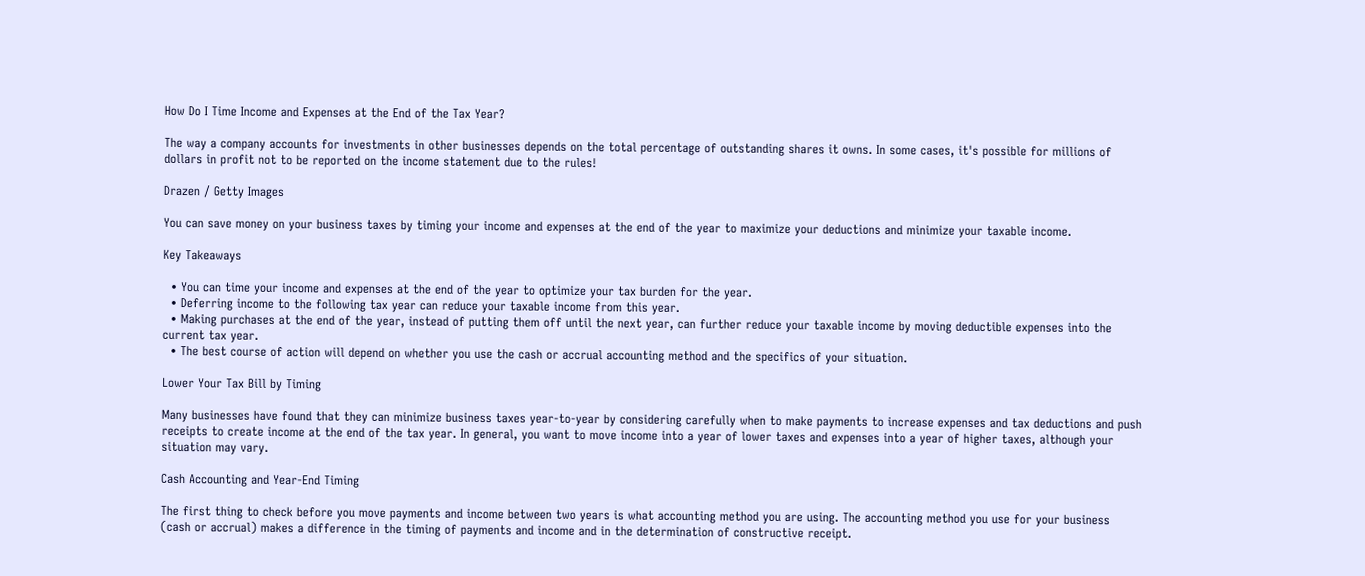How Do I Time Income and Expenses at the End of the Tax Year?

The way a company accounts for investments in other businesses depends on the total percentage of outstanding shares it owns. In some cases, it's possible for millions of dollars in profit not to be reported on the income statement due to the rules!

Drazen / Getty Images

You can save money on your business taxes by timing your income and expenses at the end of the year to maximize your deductions and minimize your taxable income.

Key Takeaways

  • You can time your income and expenses at the end of the year to optimize your tax burden for the year.
  • Deferring income to the following tax year can reduce your taxable income from this year.
  • Making purchases at the end of the year, instead of putting them off until the next year, can further reduce your taxable income by moving deductible expenses into the current tax year.
  • The best course of action will depend on whether you use the cash or accrual accounting method and the specifics of your situation.

Lower Your Tax Bill by Timing

Many businesses have found that they can minimize business taxes year-to-year by considering carefully when to make payments to increase expenses and tax deductions and push receipts to create income at the end of the tax year. In general, you want to move income into a year of lower taxes and expenses into a year of higher taxes, although your situation may vary.

Cash Accounting and Year-End Timing

The first thing to check before you move payments and income between two years is what accounting method you are using. The accounting method you use for your business (cash or accrual) makes a difference in the timing of payments and income and in the determination of constructive receipt.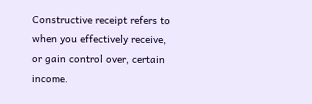Constructive receipt refers to when you effectively receive, or gain control over, certain income.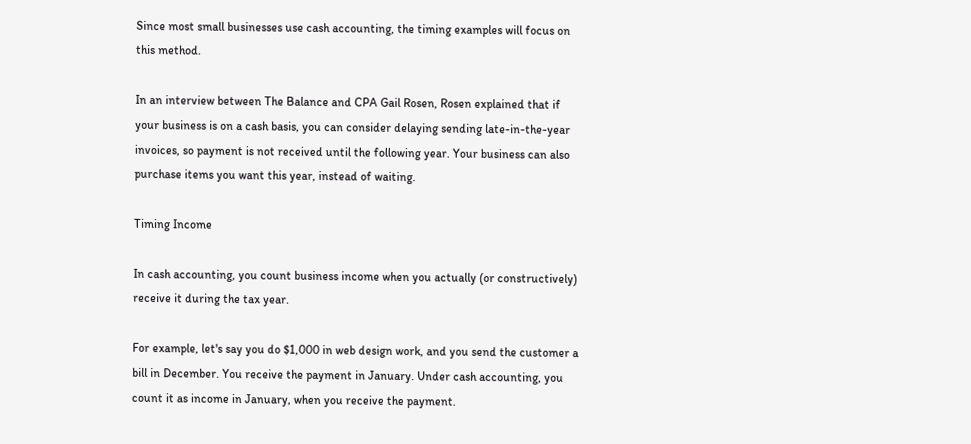Since most small businesses use cash accounting, the timing examples will focus on this method.

In an interview between The Balance and CPA Gail Rosen, Rosen explained that if your business is on a cash basis, you can consider delaying sending late-in-the-year invoices, so payment is not received until the following year. Your business can also purchase items you want this year, instead of waiting.

Timing Income

In cash accounting, you count business income when you actually (or constructively) receive it during the tax year.

For example, let's say you do $1,000 in web design work, and you send the customer a bill in December. You receive the payment in January. Under cash accounting, you count it as income in January, when you receive the payment.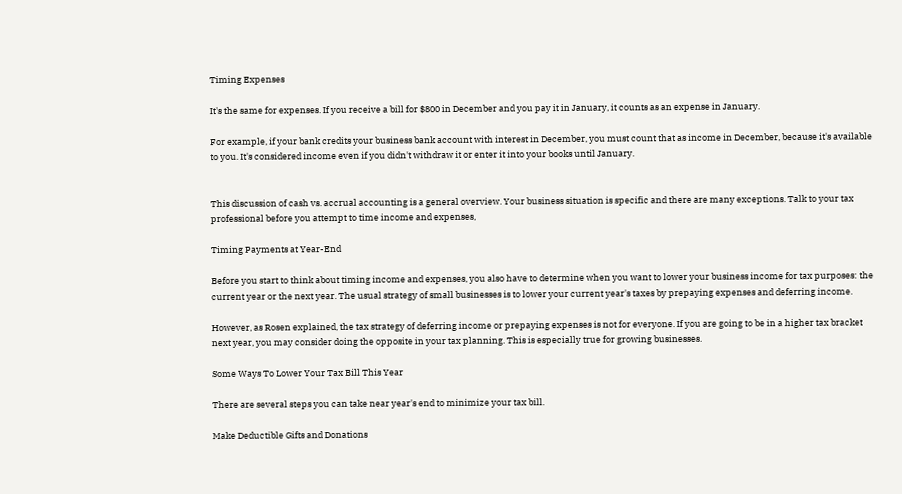Timing Expenses

It's the same for expenses. If you receive a bill for $800 in December and you pay it in January, it counts as an expense in January.

For example, if your bank credits your business bank account with interest in December, you must count that as income in December, because it's available to you. It's considered income even if you didn't withdraw it or enter it into your books until January.


This discussion of cash vs. accrual accounting is a general overview. Your business situation is specific and there are many exceptions. Talk to your tax professional before you attempt to time income and expenses,

Timing Payments at Year-End

Before you start to think about timing income and expenses, you also have to determine when you want to lower your business income for tax purposes: the current year or the next year. The usual strategy of small businesses is to lower your current year's taxes by prepaying expenses and deferring income.

However, as Rosen explained, the tax strategy of deferring income or prepaying expenses is not for everyone. If you are going to be in a higher tax bracket next year, you may consider doing the opposite in your tax planning. This is especially true for growing businesses.

Some Ways To Lower Your Tax Bill This Year

There are several steps you can take near year's end to minimize your tax bill.

Make Deductible Gifts and Donations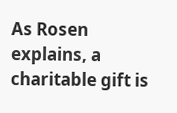As Rosen explains, a charitable gift is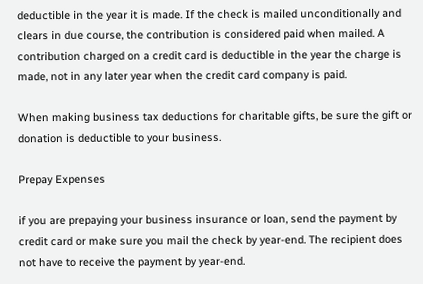deductible in the year it is made. If the check is mailed unconditionally and clears in due course, the contribution is considered paid when mailed. A contribution charged on a credit card is deductible in the year the charge is made, not in any later year when the credit card company is paid.

When making business tax deductions for charitable gifts, be sure the gift or donation is deductible to your business.

Prepay Expenses

if you are prepaying your business insurance or loan, send the payment by credit card or make sure you mail the check by year-end. The recipient does not have to receive the payment by year-end.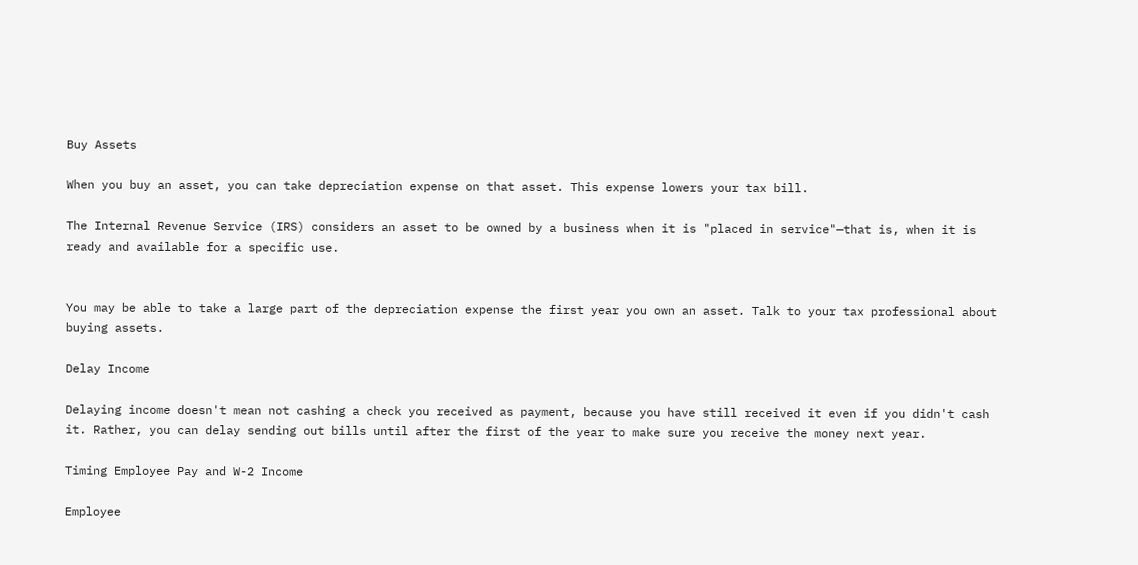Buy Assets

When you buy an asset, you can take depreciation expense on that asset. This expense lowers your tax bill.

The Internal Revenue Service (IRS) considers an asset to be owned by a business when it is "placed in service"—that is, when it is ready and available for a specific use.


You may be able to take a large part of the depreciation expense the first year you own an asset. Talk to your tax professional about buying assets.

Delay Income

Delaying income doesn't mean not cashing a check you received as payment, because you have still received it even if you didn't cash it. Rather, you can delay sending out bills until after the first of the year to make sure you receive the money next year.

Timing Employee Pay and W-2 Income

Employee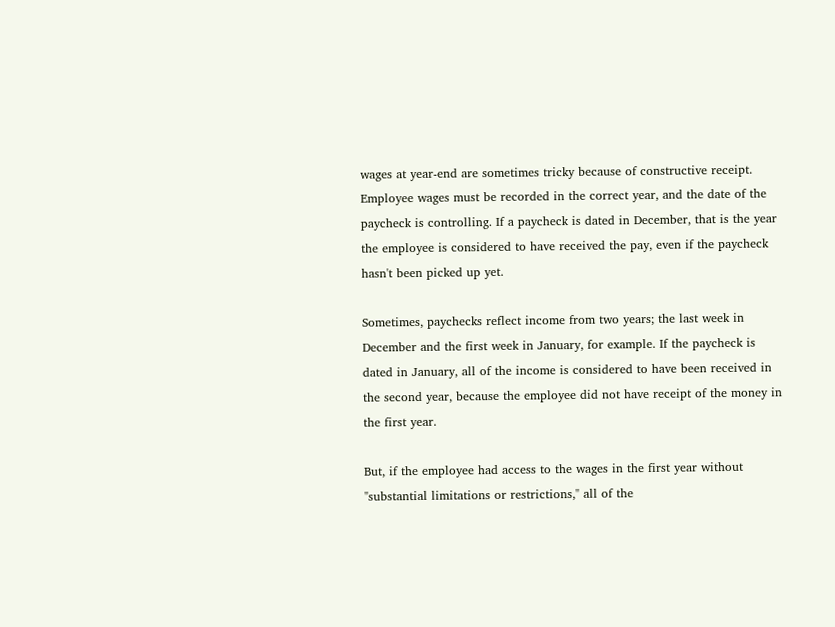wages at year-end are sometimes tricky because of constructive receipt. Employee wages must be recorded in the correct year, and the date of the paycheck is controlling. If a paycheck is dated in December, that is the year the employee is considered to have received the pay, even if the paycheck hasn't been picked up yet.

Sometimes, paychecks reflect income from two years; the last week in December and the first week in January, for example. If the paycheck is dated in January, all of the income is considered to have been received in the second year, because the employee did not have receipt of the money in the first year.

But, if the employee had access to the wages in the first year without "substantial limitations or restrictions," all of the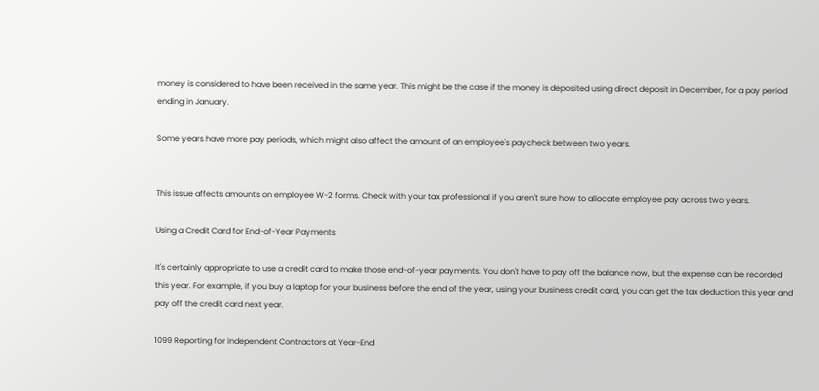money is considered to have been received in the same year. This might be the case if the money is deposited using direct deposit in December, for a pay period ending in January.

Some years have more pay periods, which might also affect the amount of an employee's paycheck between two years.


This issue affects amounts on employee W-2 forms. Check with your tax professional if you aren't sure how to allocate employee pay across two years.

Using a Credit Card for End-of-Year Payments

It's certainly appropriate to use a credit card to make those end-of-year payments. You don't have to pay off the balance now, but the expense can be recorded this year. For example, if you buy a laptop for your business before the end of the year, using your business credit card, you can get the tax deduction this year and pay off the credit card next year.

1099 Reporting for Independent Contractors at Year-End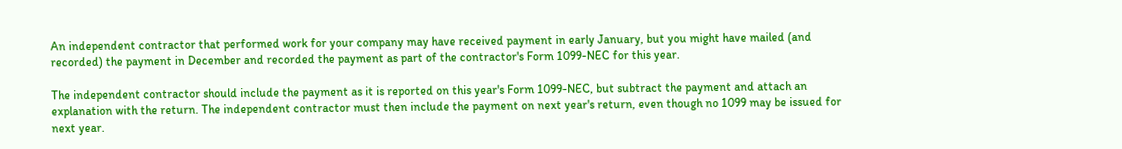An independent contractor that performed work for your company may have received payment in early January, but you might have mailed (and recorded) the payment in December and recorded the payment as part of the contractor's Form 1099-NEC for this year.

The independent contractor should include the payment as it is reported on this year's Form 1099-NEC, but subtract the payment and attach an explanation with the return. The independent contractor must then include the payment on next year's return, even though no 1099 may be issued for next year.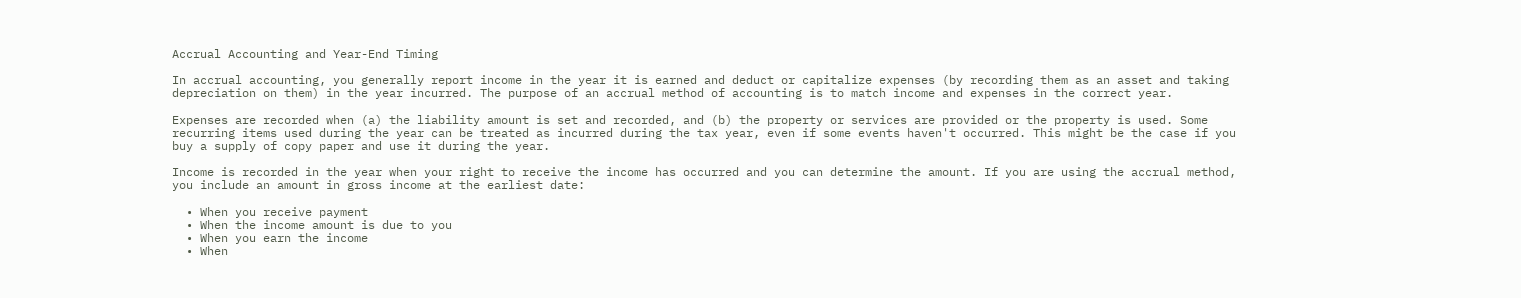Accrual Accounting and Year-End Timing

In accrual accounting, you generally report income in the year it is earned and deduct or capitalize expenses (by recording them as an asset and taking depreciation on them) in the year incurred. The purpose of an accrual method of accounting is to match income and expenses in the correct year.

Expenses are recorded when (a) the liability amount is set and recorded, and (b) the property or services are provided or the property is used. Some recurring items used during the year can be treated as incurred during the tax year, even if some events haven't occurred. This might be the case if you buy a supply of copy paper and use it during the year.

Income is recorded in the year when your right to receive the income has occurred and you can determine the amount. If you are using the accrual method, you include an amount in gross income at the earliest date:

  • When you receive payment
  • When the income amount is due to you
  • When you earn the income
  • When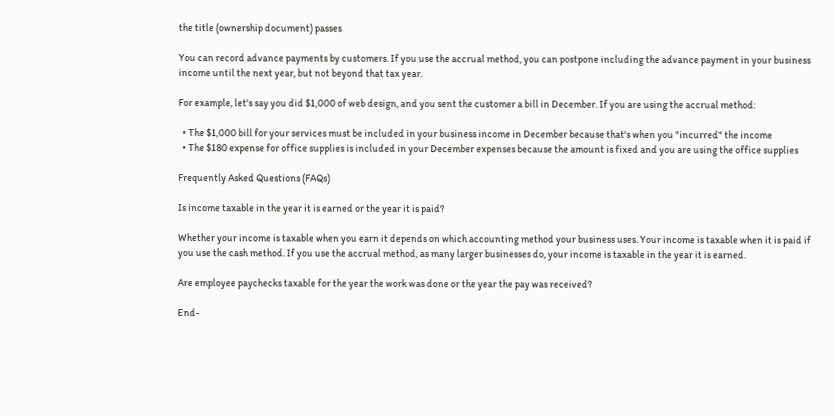the title (ownership document) passes

You can record advance payments by customers. If you use the accrual method, you can postpone including the advance payment in your business income until the next year, but not beyond that tax year.

For example, let's say you did $1,000 of web design, and you sent the customer a bill in December. If you are using the accrual method:

  • The $1,000 bill for your services must be included in your business income in December because that's when you "incurred" the income
  • The $180 expense for office supplies is included in your December expenses because the amount is fixed and you are using the office supplies

Frequently Asked Questions (FAQs)

Is income taxable in the year it is earned or the year it is paid?

Whether your income is taxable when you earn it depends on which accounting method your business uses. Your income is taxable when it is paid if you use the cash method. If you use the accrual method, as many larger businesses do, your income is taxable in the year it is earned.

Are employee paychecks taxable for the year the work was done or the year the pay was received?

End-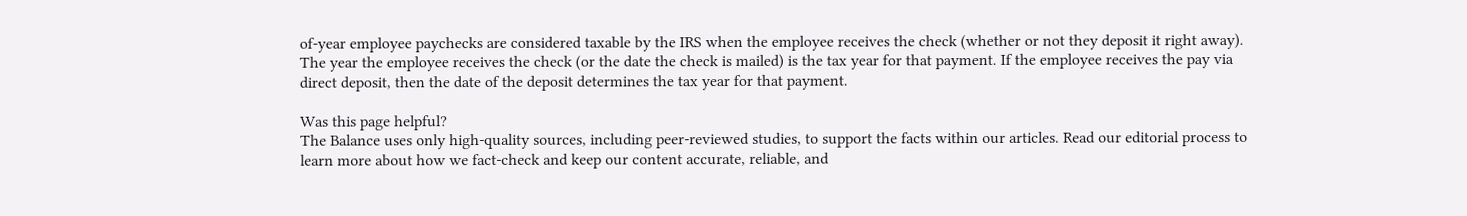of-year employee paychecks are considered taxable by the IRS when the employee receives the check (whether or not they deposit it right away). The year the employee receives the check (or the date the check is mailed) is the tax year for that payment. If the employee receives the pay via direct deposit, then the date of the deposit determines the tax year for that payment.

Was this page helpful?
The Balance uses only high-quality sources, including peer-reviewed studies, to support the facts within our articles. Read our editorial process to learn more about how we fact-check and keep our content accurate, reliable, and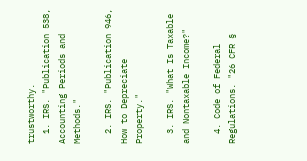trustworthy.
  1. IRS. "Publication 538, Accounting Periods and Methods."

  2. IRS. "Publication 946, How to Depreciate Property."

  3. IRS. "What Is Taxable and Nontaxable Income?"

  4. Code of Federal Regulations. "26 CFR §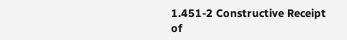1.451-2 Constructive Receipt of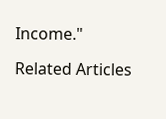Income."

Related Articles